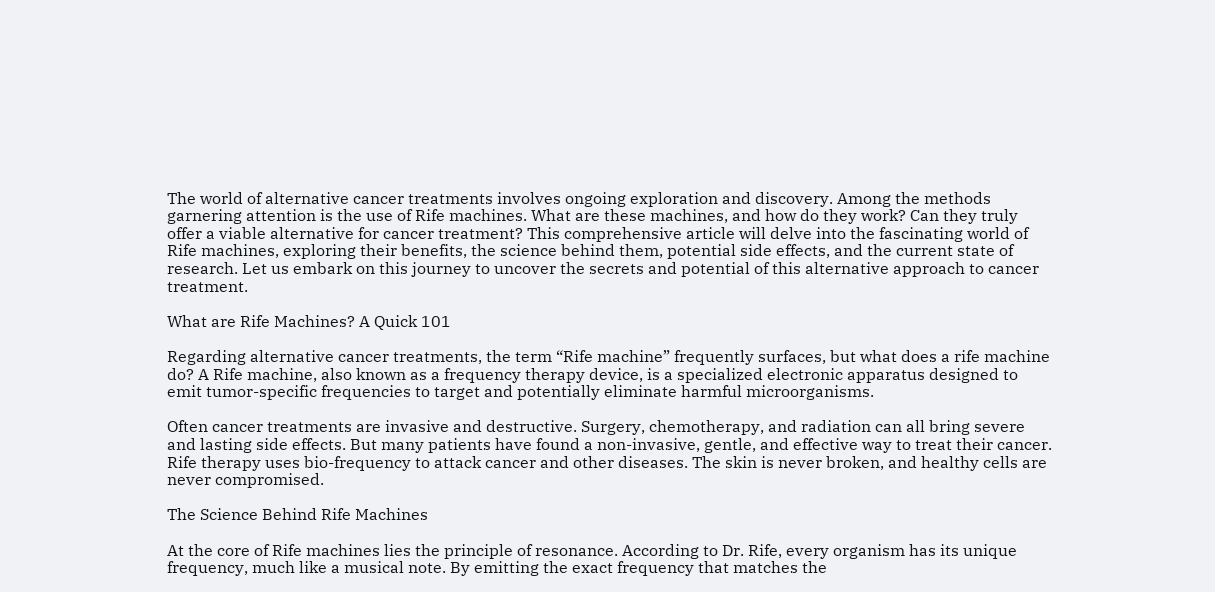The world of alternative cancer treatments involves ongoing exploration and discovery. Among the methods garnering attention is the use of Rife machines. What are these machines, and how do they work? Can they truly offer a viable alternative for cancer treatment? This comprehensive article will delve into the fascinating world of Rife machines, exploring their benefits, the science behind them, potential side effects, and the current state of research. Let us embark on this journey to uncover the secrets and potential of this alternative approach to cancer treatment.

What are Rife Machines? A Quick 101

Regarding alternative cancer treatments, the term “Rife machine” frequently surfaces, but what does a rife machine do? A Rife machine, also known as a frequency therapy device, is a specialized electronic apparatus designed to emit tumor-specific frequencies to target and potentially eliminate harmful microorganisms.

Often cancer treatments are invasive and destructive. Surgery, chemotherapy, and radiation can all bring severe and lasting side effects. But many patients have found a non-invasive, gentle, and effective way to treat their cancer. Rife therapy uses bio-frequency to attack cancer and other diseases. The skin is never broken, and healthy cells are never compromised.

The Science Behind Rife Machines

At the core of Rife machines lies the principle of resonance. According to Dr. Rife, every organism has its unique frequency, much like a musical note. By emitting the exact frequency that matches the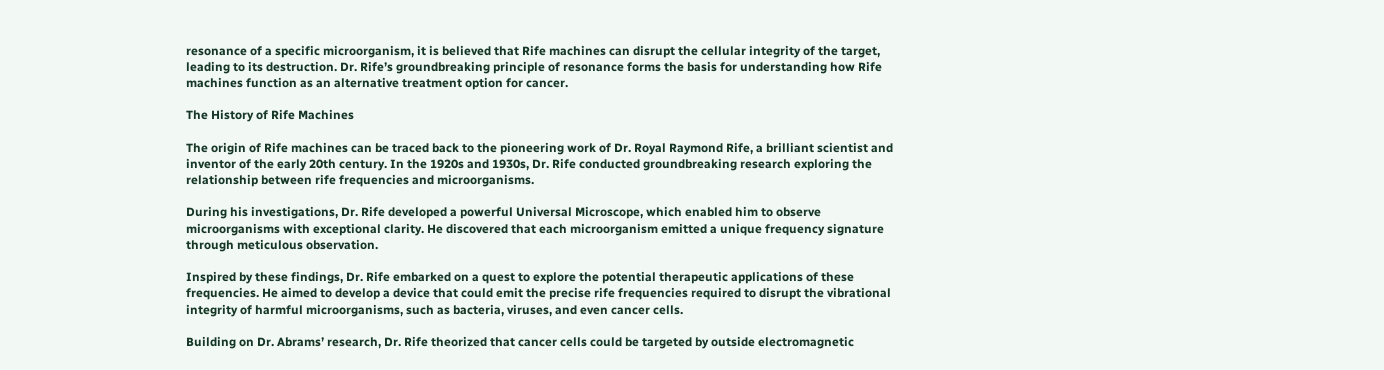resonance of a specific microorganism, it is believed that Rife machines can disrupt the cellular integrity of the target, leading to its destruction. Dr. Rife’s groundbreaking principle of resonance forms the basis for understanding how Rife machines function as an alternative treatment option for cancer.

The History of Rife Machines

The origin of Rife machines can be traced back to the pioneering work of Dr. Royal Raymond Rife, a brilliant scientist and inventor of the early 20th century. In the 1920s and 1930s, Dr. Rife conducted groundbreaking research exploring the relationship between rife frequencies and microorganisms.

During his investigations, Dr. Rife developed a powerful Universal Microscope, which enabled him to observe microorganisms with exceptional clarity. He discovered that each microorganism emitted a unique frequency signature through meticulous observation.

Inspired by these findings, Dr. Rife embarked on a quest to explore the potential therapeutic applications of these frequencies. He aimed to develop a device that could emit the precise rife frequencies required to disrupt the vibrational integrity of harmful microorganisms, such as bacteria, viruses, and even cancer cells.

Building on Dr. Abrams’ research, Dr. Rife theorized that cancer cells could be targeted by outside electromagnetic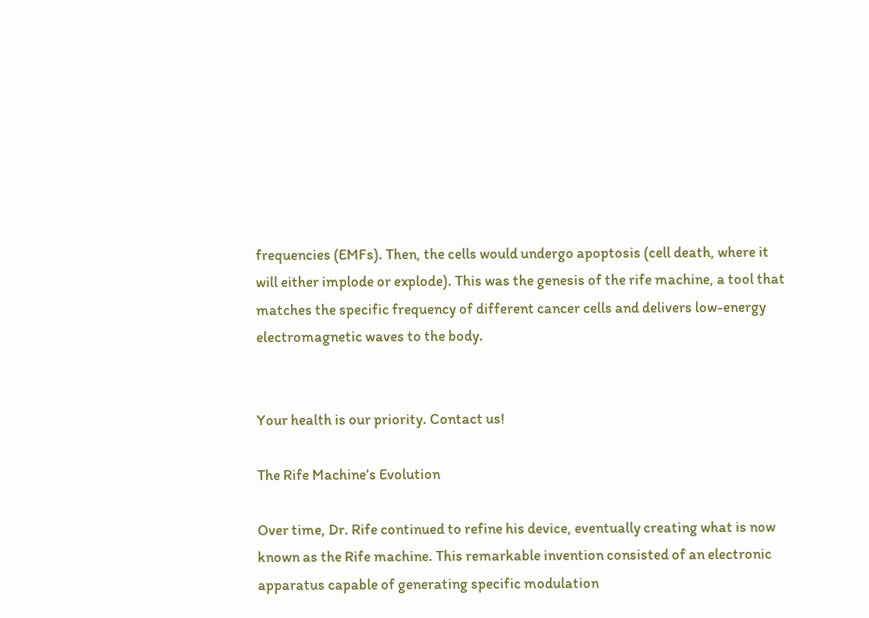frequencies (EMFs). Then, the cells would undergo apoptosis (cell death, where it will either implode or explode). This was the genesis of the rife machine, a tool that matches the specific frequency of different cancer cells and delivers low-energy electromagnetic waves to the body.


Your health is our priority. Contact us!

The Rife Machine’s Evolution

Over time, Dr. Rife continued to refine his device, eventually creating what is now known as the Rife machine. This remarkable invention consisted of an electronic apparatus capable of generating specific modulation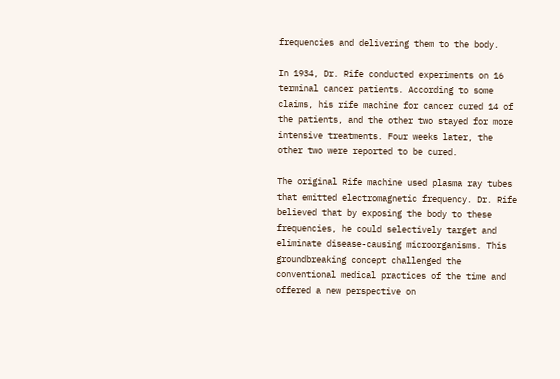frequencies and delivering them to the body.

In 1934, Dr. Rife conducted experiments on 16 terminal cancer patients. According to some claims, his rife machine for cancer cured 14 of the patients, and the other two stayed for more intensive treatments. Four weeks later, the other two were reported to be cured.

The original Rife machine used plasma ray tubes that emitted electromagnetic frequency. Dr. Rife believed that by exposing the body to these frequencies, he could selectively target and eliminate disease-causing microorganisms. This groundbreaking concept challenged the conventional medical practices of the time and offered a new perspective on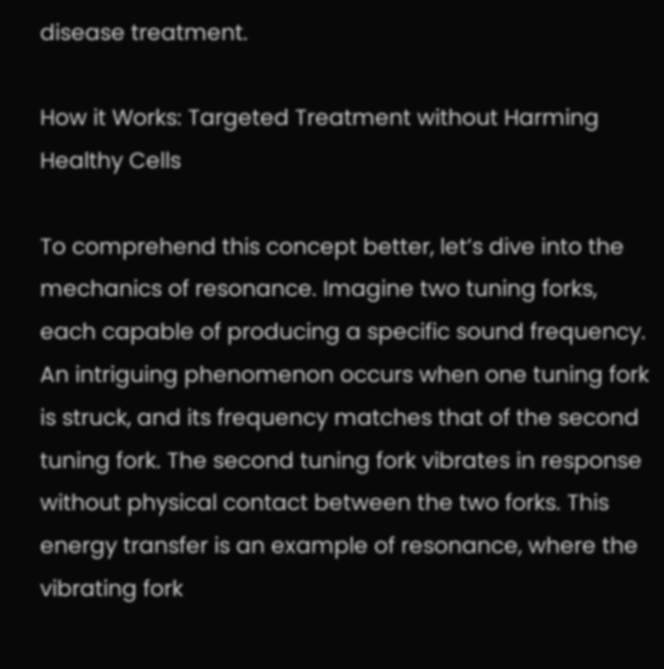disease treatment.

How it Works: Targeted Treatment without Harming Healthy Cells

To comprehend this concept better, let’s dive into the mechanics of resonance. Imagine two tuning forks, each capable of producing a specific sound frequency. An intriguing phenomenon occurs when one tuning fork is struck, and its frequency matches that of the second tuning fork. The second tuning fork vibrates in response without physical contact between the two forks. This energy transfer is an example of resonance, where the vibrating fork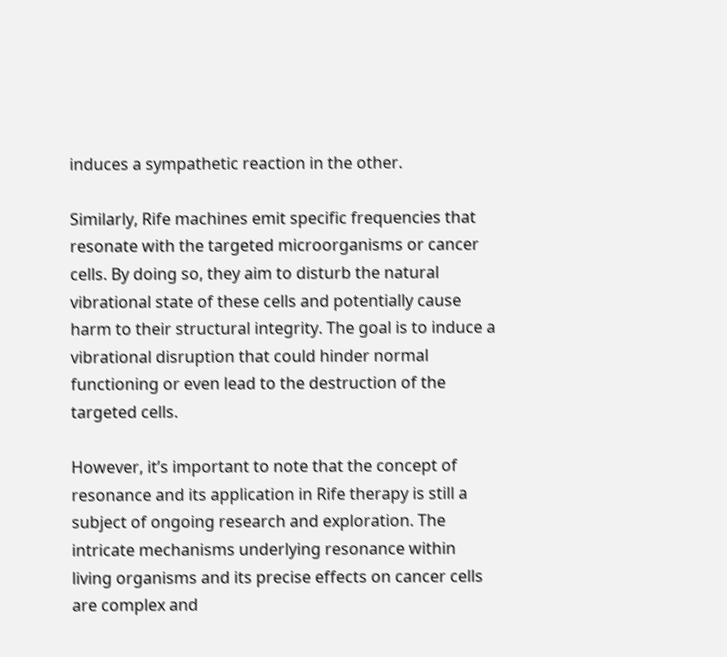induces a sympathetic reaction in the other.

Similarly, Rife machines emit specific frequencies that resonate with the targeted microorganisms or cancer cells. By doing so, they aim to disturb the natural vibrational state of these cells and potentially cause harm to their structural integrity. The goal is to induce a vibrational disruption that could hinder normal functioning or even lead to the destruction of the targeted cells.

However, it’s important to note that the concept of resonance and its application in Rife therapy is still a subject of ongoing research and exploration. The intricate mechanisms underlying resonance within living organisms and its precise effects on cancer cells are complex and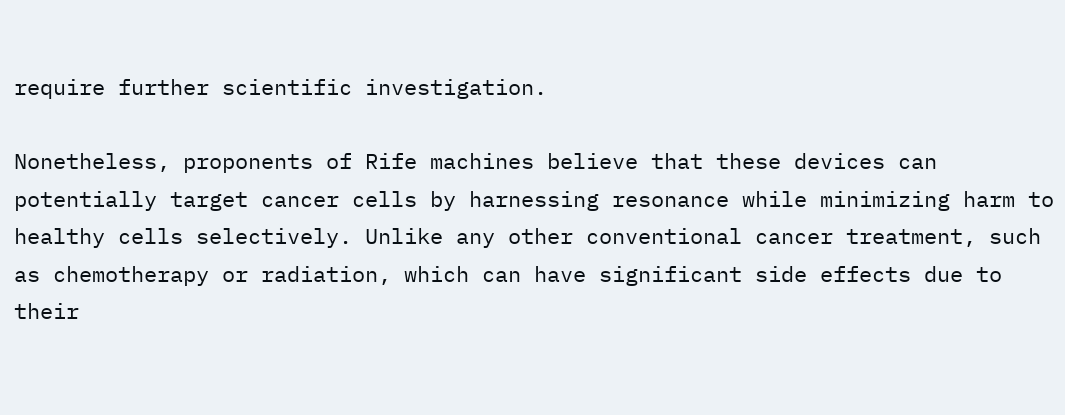require further scientific investigation.

Nonetheless, proponents of Rife machines believe that these devices can potentially target cancer cells by harnessing resonance while minimizing harm to healthy cells selectively. Unlike any other conventional cancer treatment, such as chemotherapy or radiation, which can have significant side effects due to their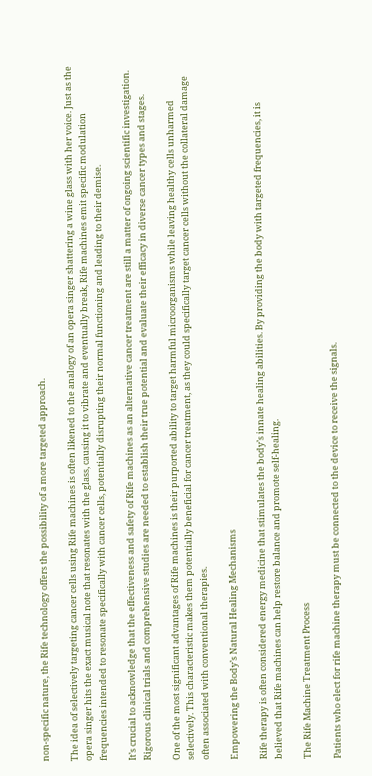non-specific nature, the Rife technology offers the possibility of a more targeted approach.

The idea of selectively targeting cancer cells using Rife machines is often likened to the analogy of an opera singer shattering a wine glass with her voice. Just as the opera singer hits the exact musical note that resonates with the glass, causing it to vibrate and eventually break, Rife machines emit specific modulation frequencies intended to resonate specifically with cancer cells, potentially disrupting their normal functioning and leading to their demise.

It’s crucial to acknowledge that the effectiveness and safety of Rife machines as an alternative cancer treatment are still a matter of ongoing scientific investigation. Rigorous clinical trials and comprehensive studies are needed to establish their true potential and evaluate their efficacy in diverse cancer types and stages.

One of the most significant advantages of Rife machines is their purported ability to target harmful microorganisms while leaving healthy cells unharmed selectively. This characteristic makes them potentially beneficial for cancer treatment, as they could specifically target cancer cells without the collateral damage often associated with conventional therapies.

Empowering the Body’s Natural Healing Mechanisms

Rife therapy is often considered energy medicine that stimulates the body’s innate healing abilities. By providing the body with targeted frequencies, it is believed that Rife machines can help restore balance and promote self-healing.

The Rife Machine Treatment Process

Patients who elect for rife machine therapy must be connected to the device to receive the signals.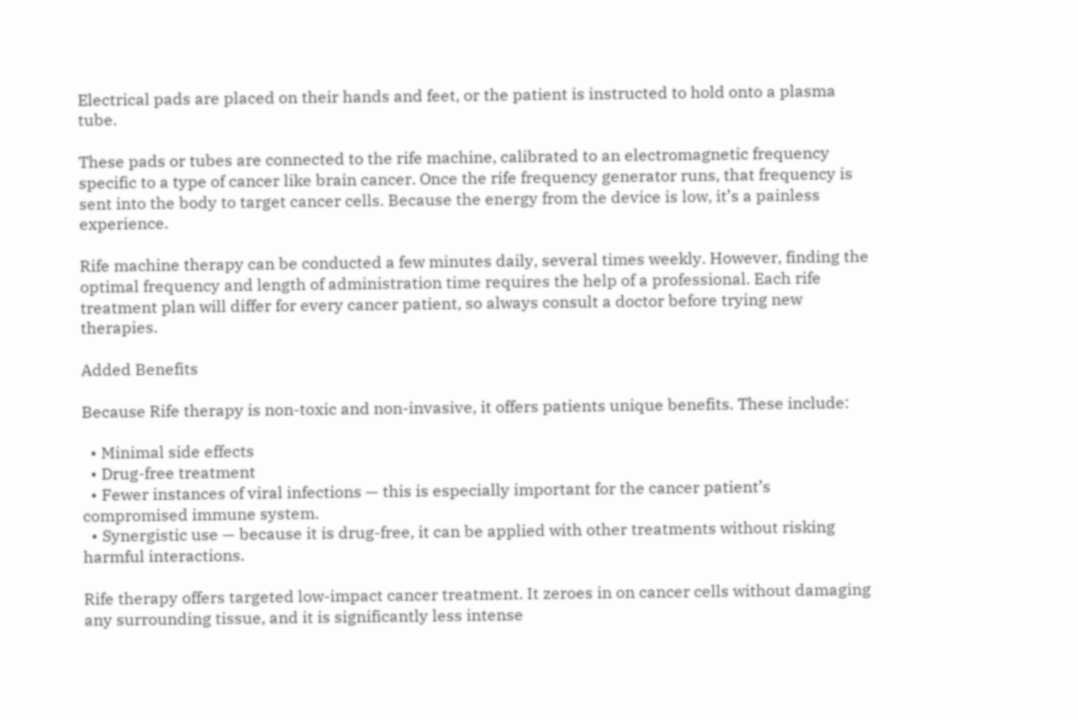Electrical pads are placed on their hands and feet, or the patient is instructed to hold onto a plasma tube.

These pads or tubes are connected to the rife machine, calibrated to an electromagnetic frequency specific to a type of cancer like brain cancer. Once the rife frequency generator runs, that frequency is sent into the body to target cancer cells. Because the energy from the device is low, it’s a painless experience.

Rife machine therapy can be conducted a few minutes daily, several times weekly. However, finding the optimal frequency and length of administration time requires the help of a professional. Each rife treatment plan will differ for every cancer patient, so always consult a doctor before trying new therapies.

Added Benefits

Because Rife therapy is non-toxic and non-invasive, it offers patients unique benefits. These include:

  • Minimal side effects
  • Drug-free treatment
  • Fewer instances of viral infections — this is especially important for the cancer patient’s compromised immune system.
  • Synergistic use — because it is drug-free, it can be applied with other treatments without risking harmful interactions.

Rife therapy offers targeted low-impact cancer treatment. It zeroes in on cancer cells without damaging any surrounding tissue, and it is significantly less intense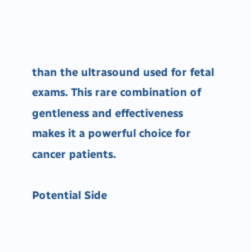than the ultrasound used for fetal exams. This rare combination of gentleness and effectiveness makes it a powerful choice for cancer patients.

Potential Side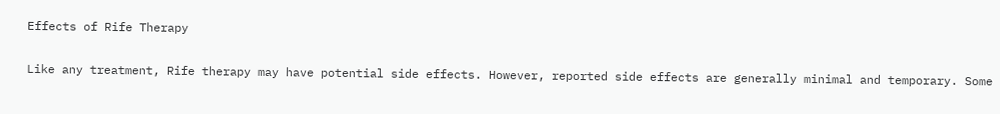Effects of Rife Therapy

Like any treatment, Rife therapy may have potential side effects. However, reported side effects are generally minimal and temporary. Some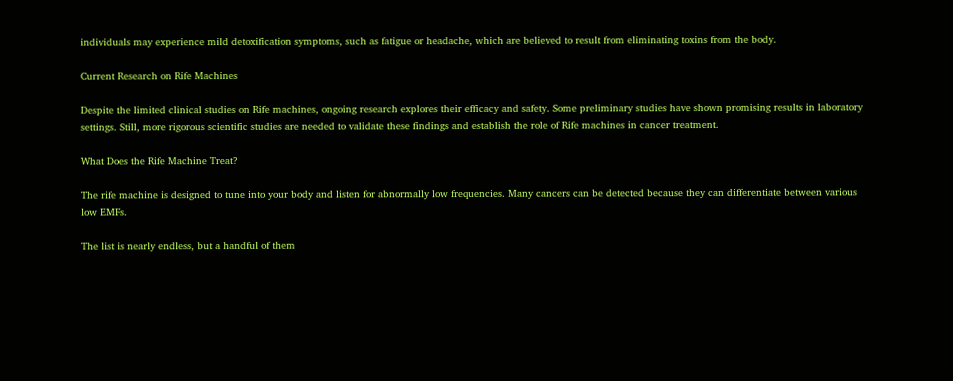individuals may experience mild detoxification symptoms, such as fatigue or headache, which are believed to result from eliminating toxins from the body.

Current Research on Rife Machines

Despite the limited clinical studies on Rife machines, ongoing research explores their efficacy and safety. Some preliminary studies have shown promising results in laboratory settings. Still, more rigorous scientific studies are needed to validate these findings and establish the role of Rife machines in cancer treatment.

What Does the Rife Machine Treat?

The rife machine is designed to tune into your body and listen for abnormally low frequencies. Many cancers can be detected because they can differentiate between various low EMFs.

The list is nearly endless, but a handful of them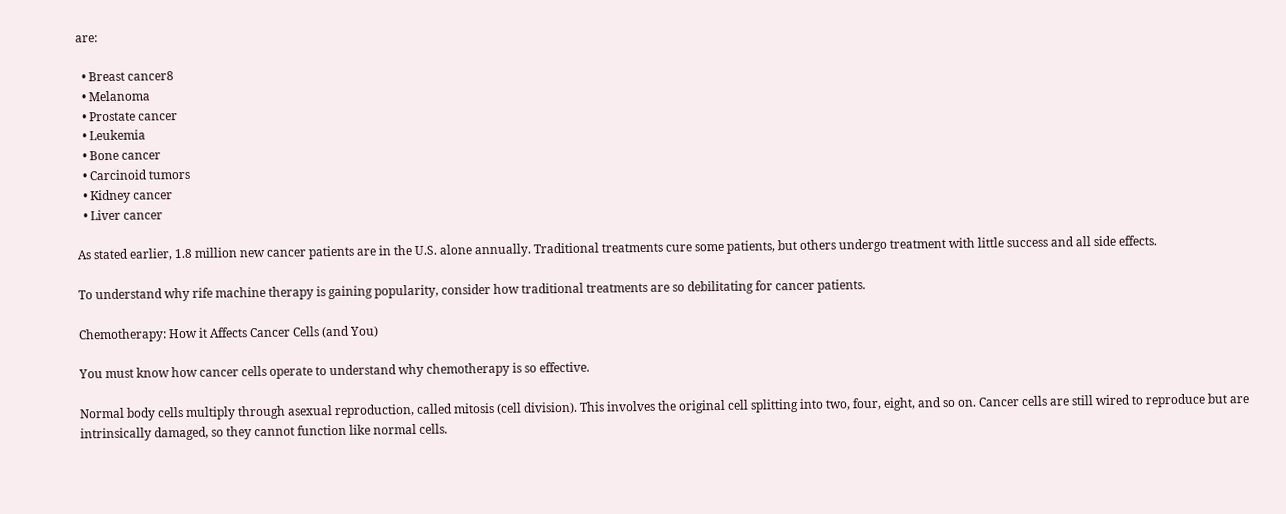are:

  • Breast cancer8
  • Melanoma
  • Prostate cancer
  • Leukemia
  • Bone cancer
  • Carcinoid tumors
  • Kidney cancer
  • Liver cancer

As stated earlier, 1.8 million new cancer patients are in the U.S. alone annually. Traditional treatments cure some patients, but others undergo treatment with little success and all side effects.

To understand why rife machine therapy is gaining popularity, consider how traditional treatments are so debilitating for cancer patients.

Chemotherapy: How it Affects Cancer Cells (and You)

You must know how cancer cells operate to understand why chemotherapy is so effective.

Normal body cells multiply through asexual reproduction, called mitosis (cell division). This involves the original cell splitting into two, four, eight, and so on. Cancer cells are still wired to reproduce but are intrinsically damaged, so they cannot function like normal cells.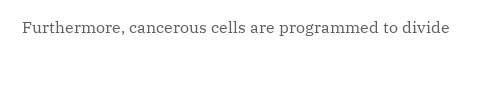Furthermore, cancerous cells are programmed to divide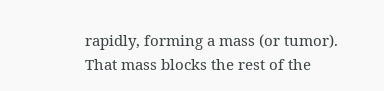rapidly, forming a mass (or tumor). That mass blocks the rest of the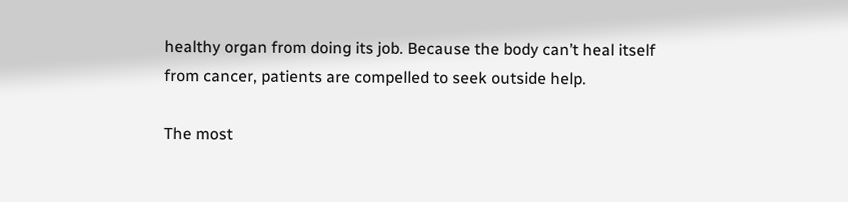healthy organ from doing its job. Because the body can’t heal itself from cancer, patients are compelled to seek outside help.

The most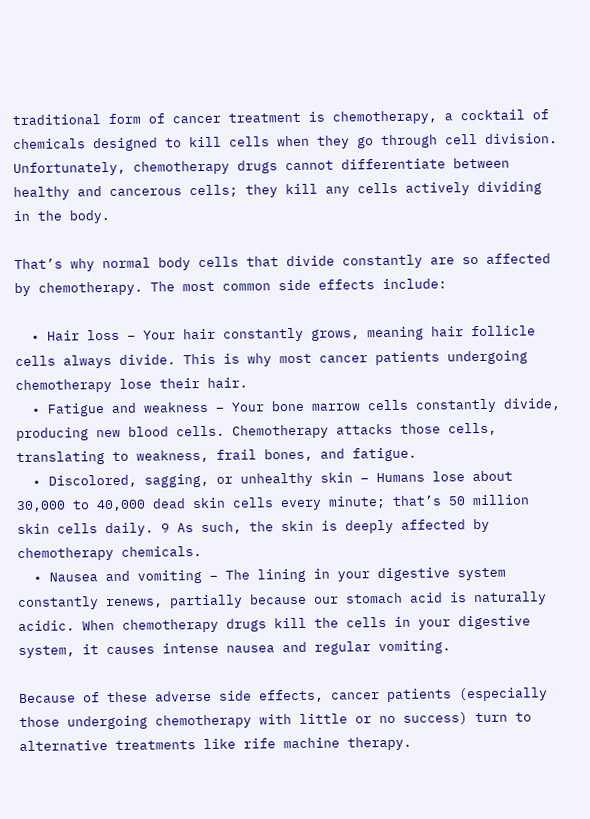traditional form of cancer treatment is chemotherapy, a cocktail of chemicals designed to kill cells when they go through cell division. Unfortunately, chemotherapy drugs cannot differentiate between healthy and cancerous cells; they kill any cells actively dividing in the body.

That’s why normal body cells that divide constantly are so affected by chemotherapy. The most common side effects include:

  • Hair loss – Your hair constantly grows, meaning hair follicle cells always divide. This is why most cancer patients undergoing chemotherapy lose their hair.
  • Fatigue and weakness – Your bone marrow cells constantly divide, producing new blood cells. Chemotherapy attacks those cells, translating to weakness, frail bones, and fatigue.
  • Discolored, sagging, or unhealthy skin – Humans lose about 30,000 to 40,000 dead skin cells every minute; that’s 50 million skin cells daily. 9 As such, the skin is deeply affected by chemotherapy chemicals.
  • Nausea and vomiting – The lining in your digestive system constantly renews, partially because our stomach acid is naturally acidic. When chemotherapy drugs kill the cells in your digestive system, it causes intense nausea and regular vomiting.

Because of these adverse side effects, cancer patients (especially those undergoing chemotherapy with little or no success) turn to alternative treatments like rife machine therapy.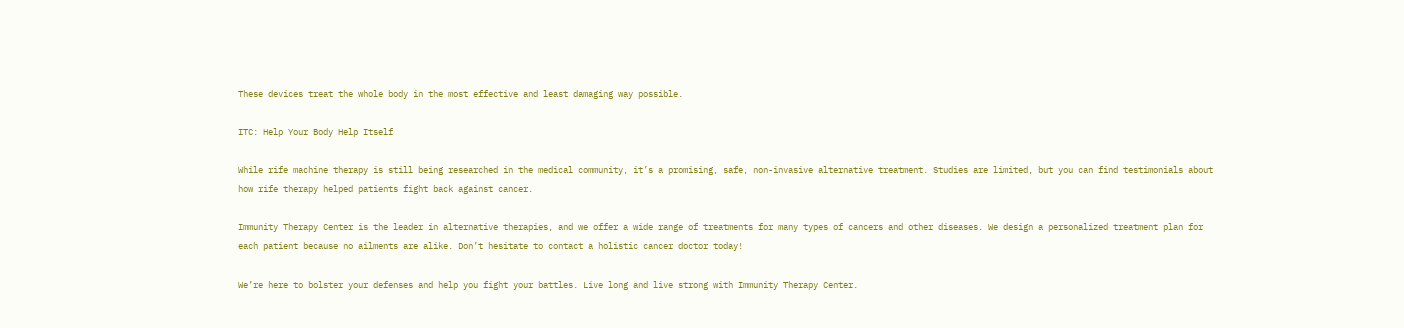These devices treat the whole body in the most effective and least damaging way possible.

ITC: Help Your Body Help Itself

While rife machine therapy is still being researched in the medical community, it’s a promising, safe, non-invasive alternative treatment. Studies are limited, but you can find testimonials about how rife therapy helped patients fight back against cancer.

Immunity Therapy Center is the leader in alternative therapies, and we offer a wide range of treatments for many types of cancers and other diseases. We design a personalized treatment plan for each patient because no ailments are alike. Don’t hesitate to contact a holistic cancer doctor today!

We’re here to bolster your defenses and help you fight your battles. Live long and live strong with Immunity Therapy Center.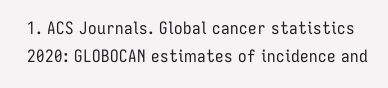1. ACS Journals. Global cancer statistics 2020: GLOBOCAN estimates of incidence and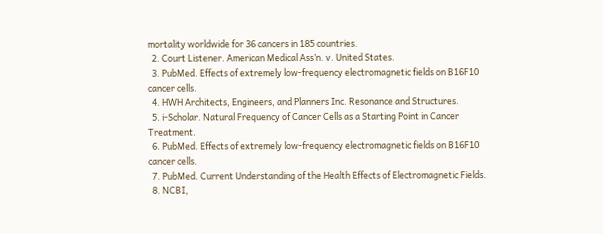mortality worldwide for 36 cancers in 185 countries.
  2. Court Listener. American Medical Ass’n. v. United States.
  3. PubMed. Effects of extremely low-frequency electromagnetic fields on B16F10 cancer cells.
  4. HWH Architects, Engineers, and Planners Inc. Resonance and Structures.
  5. i-Scholar. Natural Frequency of Cancer Cells as a Starting Point in Cancer Treatment.
  6. PubMed. Effects of extremely low-frequency electromagnetic fields on B16F10 cancer cells.
  7. PubMed. Current Understanding of the Health Effects of Electromagnetic Fields.
  8. NCBI,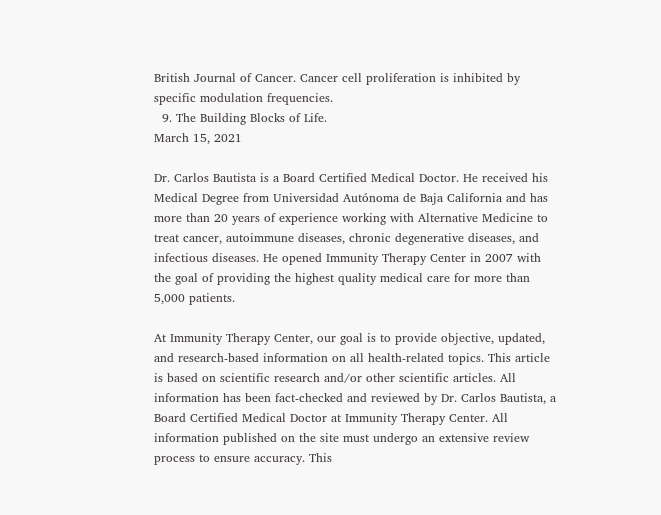British Journal of Cancer. Cancer cell proliferation is inhibited by specific modulation frequencies.
  9. The Building Blocks of Life.
March 15, 2021

Dr. Carlos Bautista is a Board Certified Medical Doctor. He received his Medical Degree from Universidad Autónoma de Baja California and has more than 20 years of experience working with Alternative Medicine to treat cancer, autoimmune diseases, chronic degenerative diseases, and infectious diseases. He opened Immunity Therapy Center in 2007 with the goal of providing the highest quality medical care for more than 5,000 patients.

At Immunity Therapy Center, our goal is to provide objective, updated, and research-based information on all health-related topics. This article is based on scientific research and/or other scientific articles. All information has been fact-checked and reviewed by Dr. Carlos Bautista, a Board Certified Medical Doctor at Immunity Therapy Center. All information published on the site must undergo an extensive review process to ensure accuracy. This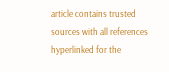article contains trusted sources with all references hyperlinked for the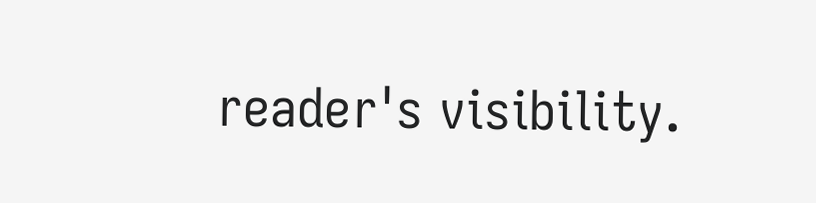reader's visibility.